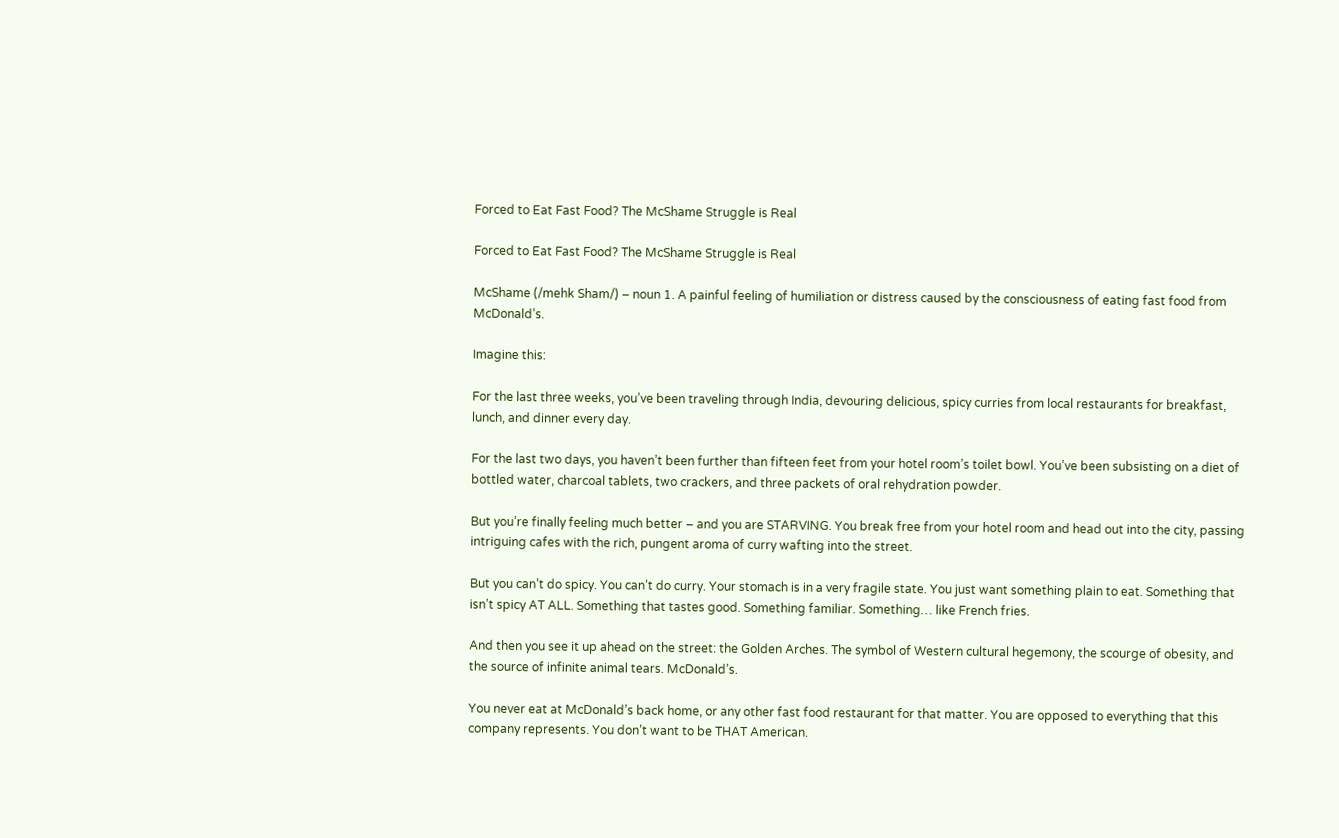Forced to Eat Fast Food? The McShame Struggle is Real

Forced to Eat Fast Food? The McShame Struggle is Real

McShame (/mehk Sham/) – noun 1. A painful feeling of humiliation or distress caused by the consciousness of eating fast food from McDonald’s.

Imagine this:

For the last three weeks, you’ve been traveling through India, devouring delicious, spicy curries from local restaurants for breakfast, lunch, and dinner every day.

For the last two days, you haven’t been further than fifteen feet from your hotel room’s toilet bowl. You’ve been subsisting on a diet of bottled water, charcoal tablets, two crackers, and three packets of oral rehydration powder.

But you’re finally feeling much better – and you are STARVING. You break free from your hotel room and head out into the city, passing intriguing cafes with the rich, pungent aroma of curry wafting into the street.

But you can’t do spicy. You can’t do curry. Your stomach is in a very fragile state. You just want something plain to eat. Something that isn’t spicy AT ALL. Something that tastes good. Something familiar. Something… like French fries.

And then you see it up ahead on the street: the Golden Arches. The symbol of Western cultural hegemony, the scourge of obesity, and the source of infinite animal tears. McDonald’s.

You never eat at McDonald’s back home, or any other fast food restaurant for that matter. You are opposed to everything that this company represents. You don’t want to be THAT American.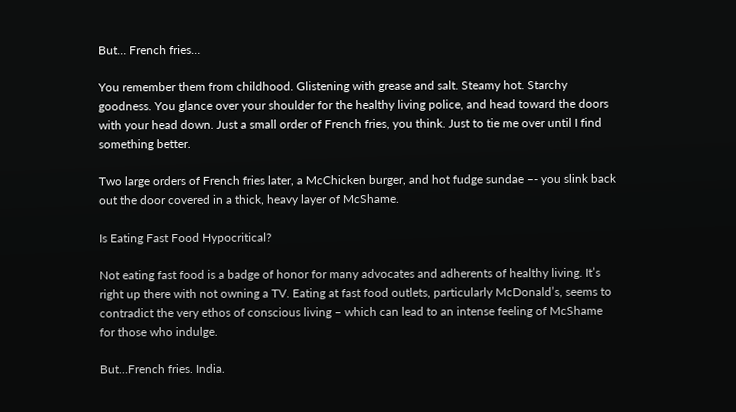But… French fries…

You remember them from childhood. Glistening with grease and salt. Steamy hot. Starchy goodness. You glance over your shoulder for the healthy living police, and head toward the doors with your head down. Just a small order of French fries, you think. Just to tie me over until I find something better.

Two large orders of French fries later, a McChicken burger, and hot fudge sundae –- you slink back out the door covered in a thick, heavy layer of McShame.

Is Eating Fast Food Hypocritical?

Not eating fast food is a badge of honor for many advocates and adherents of healthy living. It’s right up there with not owning a TV. Eating at fast food outlets, particularly McDonald’s, seems to contradict the very ethos of conscious living – which can lead to an intense feeling of McShame for those who indulge.

But…French fries. India.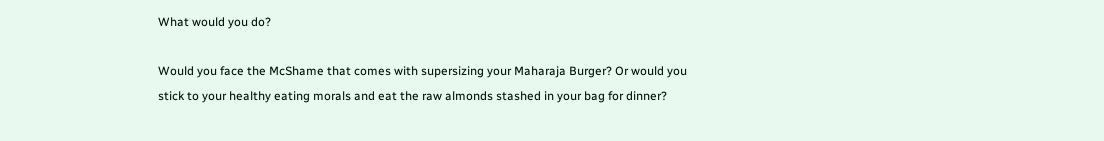What would you do?

Would you face the McShame that comes with supersizing your Maharaja Burger? Or would you stick to your healthy eating morals and eat the raw almonds stashed in your bag for dinner?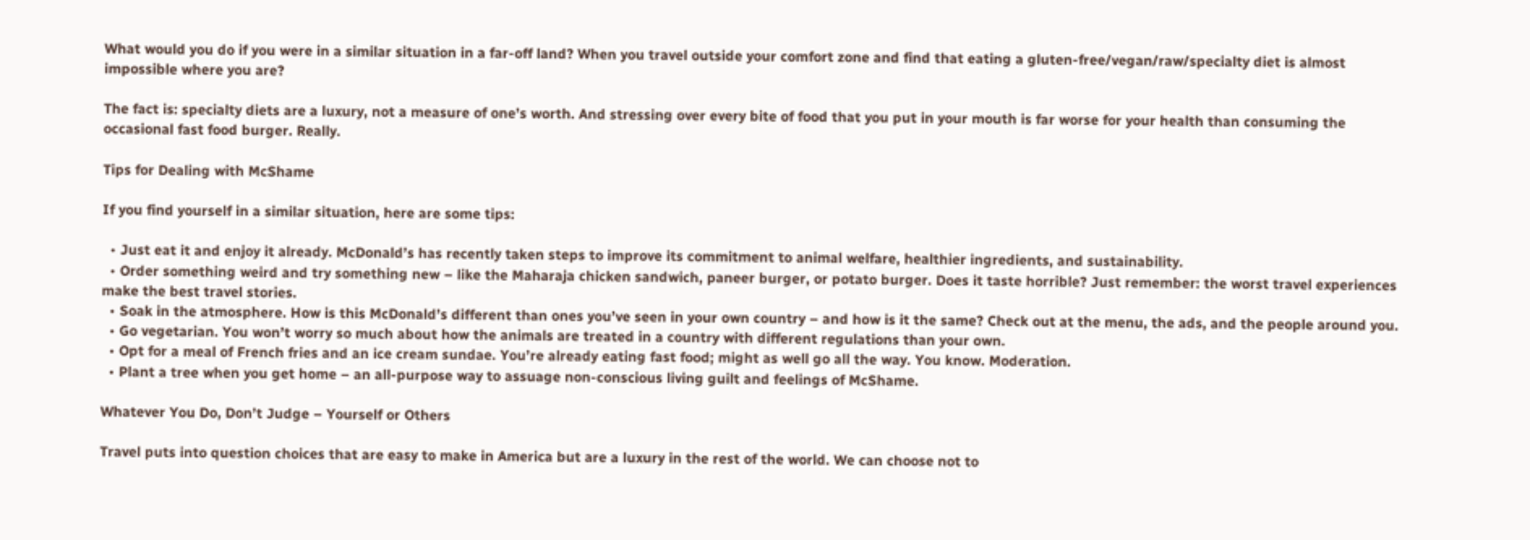What would you do if you were in a similar situation in a far-off land? When you travel outside your comfort zone and find that eating a gluten-free/vegan/raw/specialty diet is almost impossible where you are?

The fact is: specialty diets are a luxury, not a measure of one’s worth. And stressing over every bite of food that you put in your mouth is far worse for your health than consuming the occasional fast food burger. Really.

Tips for Dealing with McShame

If you find yourself in a similar situation, here are some tips:

  • Just eat it and enjoy it already. McDonald’s has recently taken steps to improve its commitment to animal welfare, healthier ingredients, and sustainability.
  • Order something weird and try something new – like the Maharaja chicken sandwich, paneer burger, or potato burger. Does it taste horrible? Just remember: the worst travel experiences make the best travel stories.
  • Soak in the atmosphere. How is this McDonald’s different than ones you’ve seen in your own country – and how is it the same? Check out at the menu, the ads, and the people around you.
  • Go vegetarian. You won’t worry so much about how the animals are treated in a country with different regulations than your own.
  • Opt for a meal of French fries and an ice cream sundae. You’re already eating fast food; might as well go all the way. You know. Moderation.
  • Plant a tree when you get home – an all-purpose way to assuage non-conscious living guilt and feelings of McShame.

Whatever You Do, Don’t Judge – Yourself or Others

Travel puts into question choices that are easy to make in America but are a luxury in the rest of the world. We can choose not to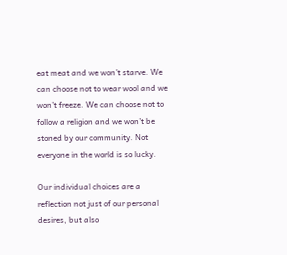eat meat and we won’t starve. We can choose not to wear wool and we won’t freeze. We can choose not to follow a religion and we won’t be stoned by our community. Not everyone in the world is so lucky.

Our individual choices are a reflection not just of our personal desires, but also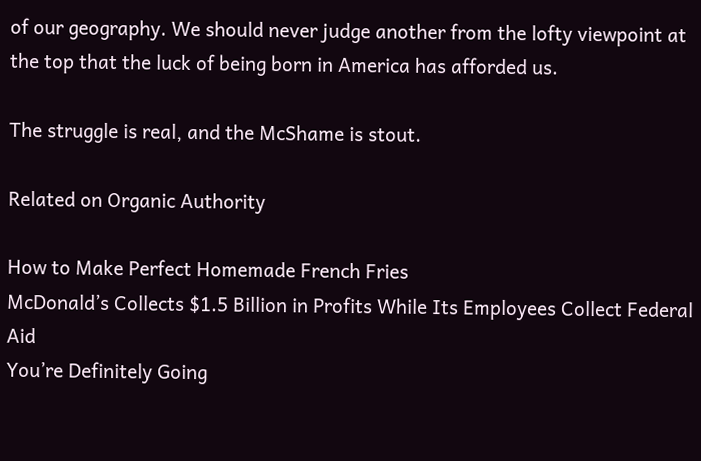of our geography. We should never judge another from the lofty viewpoint at the top that the luck of being born in America has afforded us.

The struggle is real, and the McShame is stout.

Related on Organic Authority

How to Make Perfect Homemade French Fries
McDonald’s Collects $1.5 Billion in Profits While Its Employees Collect Federal Aid
You’re Definitely Going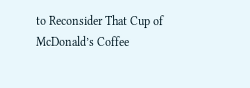to Reconsider That Cup of McDonald’s Coffee